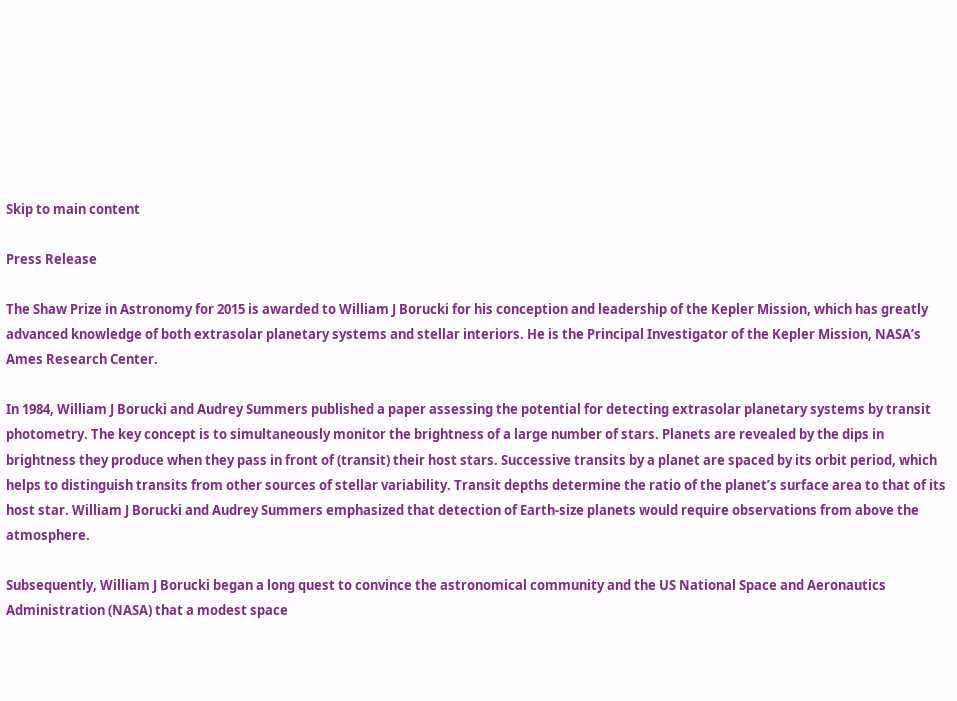Skip to main content

Press Release

The Shaw Prize in Astronomy for 2015 is awarded to William J Borucki for his conception and leadership of the Kepler Mission, which has greatly advanced knowledge of both extrasolar planetary systems and stellar interiors. He is the Principal Investigator of the Kepler Mission, NASA’s Ames Research Center.

In 1984, William J Borucki and Audrey Summers published a paper assessing the potential for detecting extrasolar planetary systems by transit photometry. The key concept is to simultaneously monitor the brightness of a large number of stars. Planets are revealed by the dips in brightness they produce when they pass in front of (transit) their host stars. Successive transits by a planet are spaced by its orbit period, which helps to distinguish transits from other sources of stellar variability. Transit depths determine the ratio of the planet’s surface area to that of its host star. William J Borucki and Audrey Summers emphasized that detection of Earth-size planets would require observations from above the atmosphere.

Subsequently, William J Borucki began a long quest to convince the astronomical community and the US National Space and Aeronautics Administration (NASA) that a modest space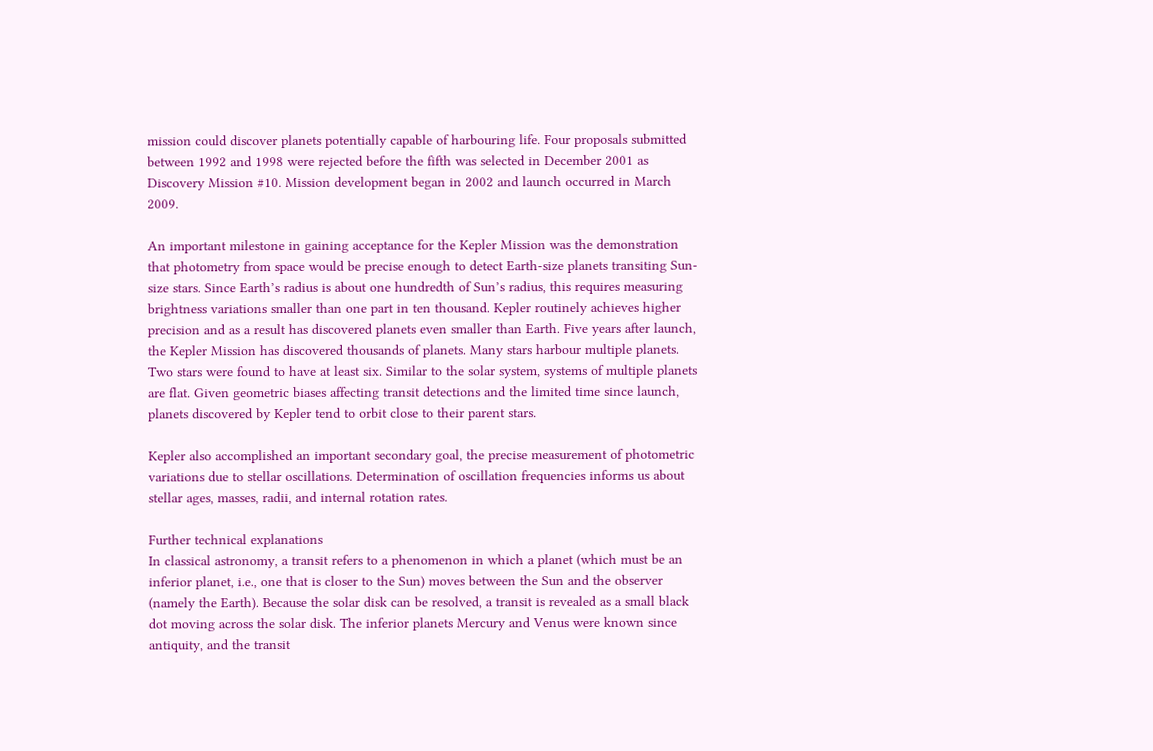mission could discover planets potentially capable of harbouring life. Four proposals submitted between 1992 and 1998 were rejected before the fifth was selected in December 2001 as Discovery Mission #10. Mission development began in 2002 and launch occurred in March 2009.

An important milestone in gaining acceptance for the Kepler Mission was the demonstration that photometry from space would be precise enough to detect Earth-size planets transiting Sun-size stars. Since Earth’s radius is about one hundredth of Sun’s radius, this requires measuring brightness variations smaller than one part in ten thousand. Kepler routinely achieves higher precision and as a result has discovered planets even smaller than Earth. Five years after launch, the Kepler Mission has discovered thousands of planets. Many stars harbour multiple planets. Two stars were found to have at least six. Similar to the solar system, systems of multiple planets are flat. Given geometric biases affecting transit detections and the limited time since launch, planets discovered by Kepler tend to orbit close to their parent stars.

Kepler also accomplished an important secondary goal, the precise measurement of photometric variations due to stellar oscillations. Determination of oscillation frequencies informs us about stellar ages, masses, radii, and internal rotation rates.

Further technical explanations
In classical astronomy, a transit refers to a phenomenon in which a planet (which must be an inferior planet, i.e., one that is closer to the Sun) moves between the Sun and the observer (namely the Earth). Because the solar disk can be resolved, a transit is revealed as a small black dot moving across the solar disk. The inferior planets Mercury and Venus were known since antiquity, and the transit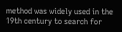method was widely used in the 19th century to search for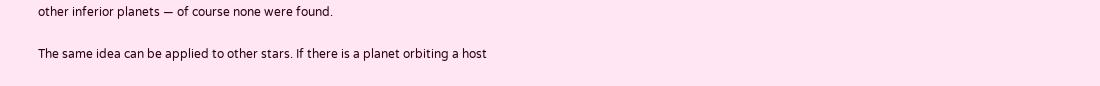other inferior planets — of course none were found.

The same idea can be applied to other stars. If there is a planet orbiting a host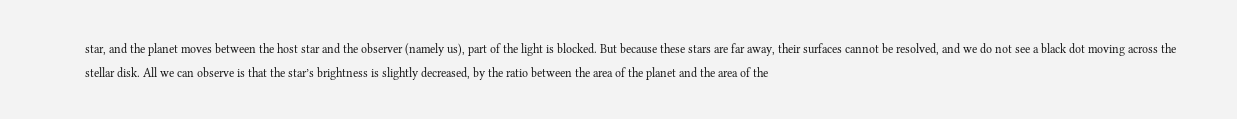star, and the planet moves between the host star and the observer (namely us), part of the light is blocked. But because these stars are far away, their surfaces cannot be resolved, and we do not see a black dot moving across the stellar disk. All we can observe is that the star’s brightness is slightly decreased, by the ratio between the area of the planet and the area of the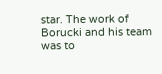star. The work of Borucki and his team was to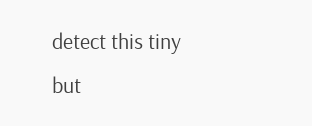detect this tiny but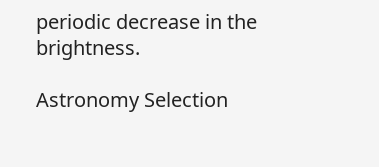periodic decrease in the brightness.

Astronomy Selection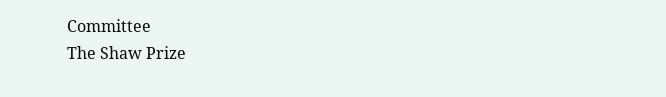Committee
The Shaw Prize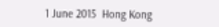1 June 2015  Hong Kong